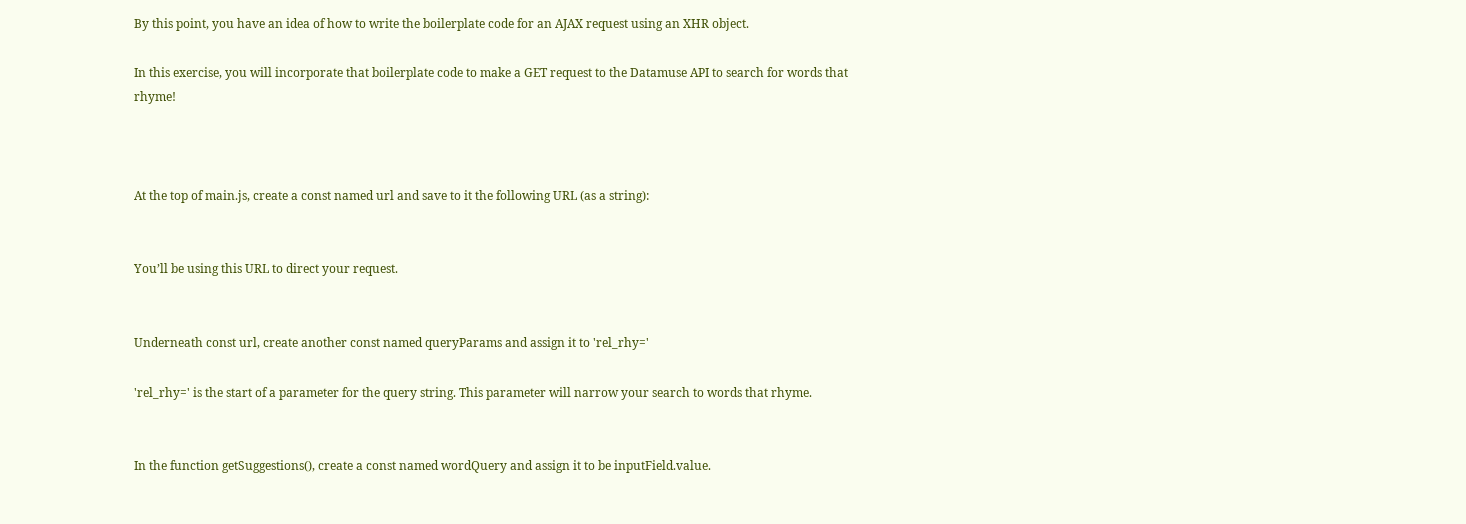By this point, you have an idea of how to write the boilerplate code for an AJAX request using an XHR object.

In this exercise, you will incorporate that boilerplate code to make a GET request to the Datamuse API to search for words that rhyme!



At the top of main.js, create a const named url and save to it the following URL (as a string):


You’ll be using this URL to direct your request.


Underneath const url, create another const named queryParams and assign it to 'rel_rhy='

'rel_rhy=' is the start of a parameter for the query string. This parameter will narrow your search to words that rhyme.


In the function getSuggestions(), create a const named wordQuery and assign it to be inputField.value.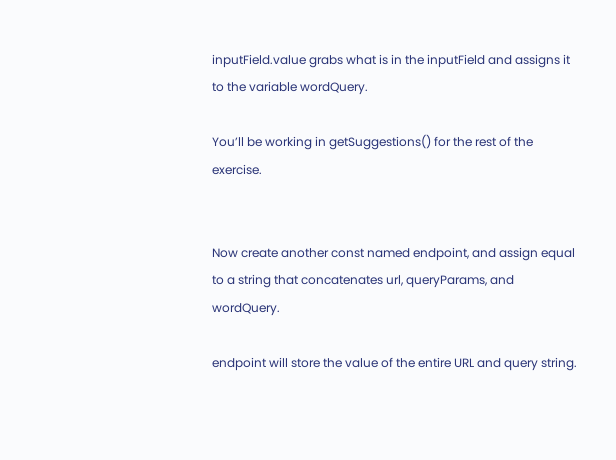inputField.value grabs what is in the inputField and assigns it to the variable wordQuery.

You’ll be working in getSuggestions() for the rest of the exercise.


Now create another const named endpoint, and assign equal to a string that concatenates url, queryParams, and wordQuery.

endpoint will store the value of the entire URL and query string.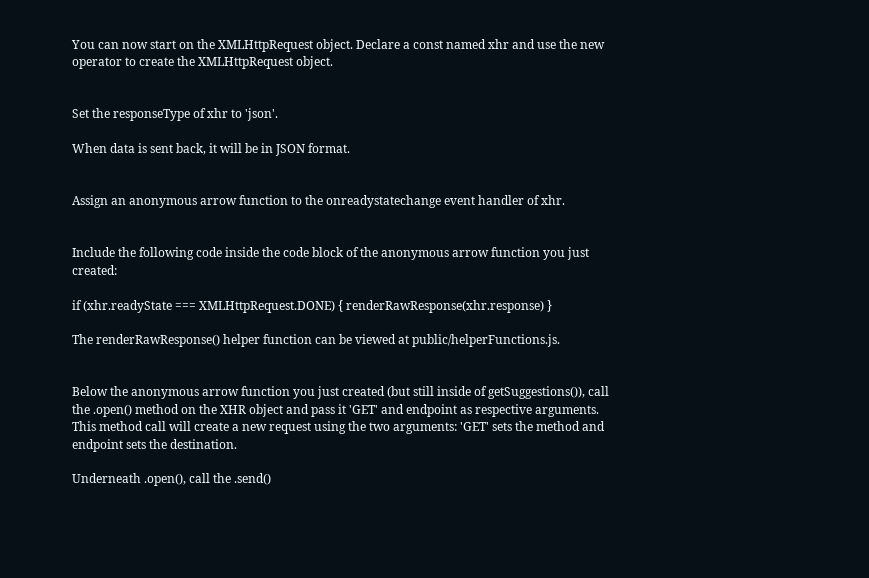You can now start on the XMLHttpRequest object. Declare a const named xhr and use the new operator to create the XMLHttpRequest object.


Set the responseType of xhr to 'json'.

When data is sent back, it will be in JSON format.


Assign an anonymous arrow function to the onreadystatechange event handler of xhr.


Include the following code inside the code block of the anonymous arrow function you just created:

if (xhr.readyState === XMLHttpRequest.DONE) { renderRawResponse(xhr.response) }

The renderRawResponse() helper function can be viewed at public/helperFunctions.js.


Below the anonymous arrow function you just created (but still inside of getSuggestions()), call the .open() method on the XHR object and pass it 'GET' and endpoint as respective arguments. This method call will create a new request using the two arguments: 'GET' sets the method and endpoint sets the destination.

Underneath .open(), call the .send()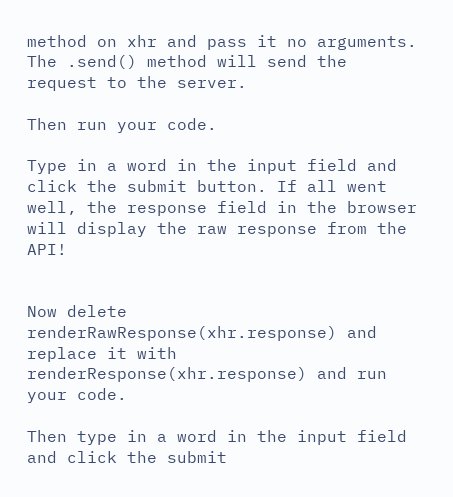method on xhr and pass it no arguments. The .send() method will send the request to the server.

Then run your code.

Type in a word in the input field and click the submit button. If all went well, the response field in the browser will display the raw response from the API!


Now delete renderRawResponse(xhr.response) and replace it with renderResponse(xhr.response) and run your code.

Then type in a word in the input field and click the submit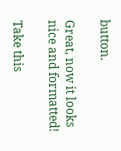button.

Great, now it looks nice and formatted!

Take this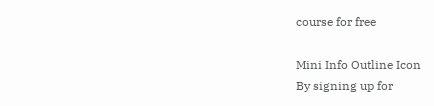course for free

Mini Info Outline Icon
By signing up for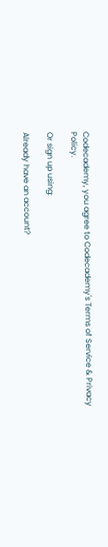Codecademy, you agree to Codecademy's Terms of Service & Privacy Policy.

Or sign up using:

Already have an account?